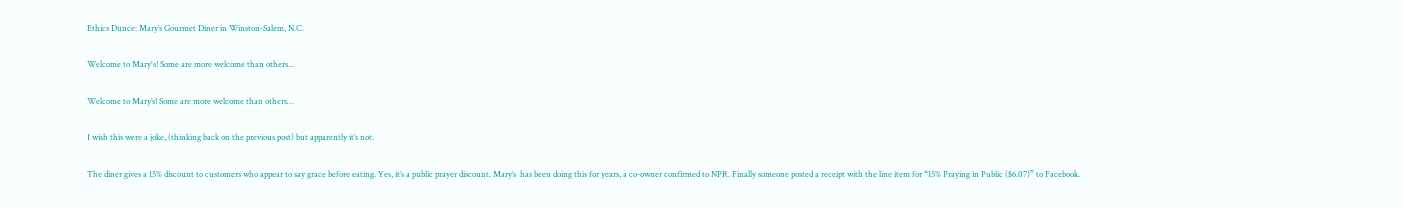Ethics Dunce: Mary’s Gourmet Diner in Winston-Salem, N.C.

Welcome to Mary's! Some are more welcome than others...

Welcome to Mary’s! Some are more welcome than others…

I wish this were a joke, (thinking back on the previous post) but apparently it’s not.

The diner gives a 15% discount to customers who appear to say grace before eating. Yes, it’s a public prayer discount. Mary’s  has been doing this for years, a co-owner confirmed to NPR. Finally someone posted a receipt with the line item for “15% Praying in Public ($6.07)” to Facebook.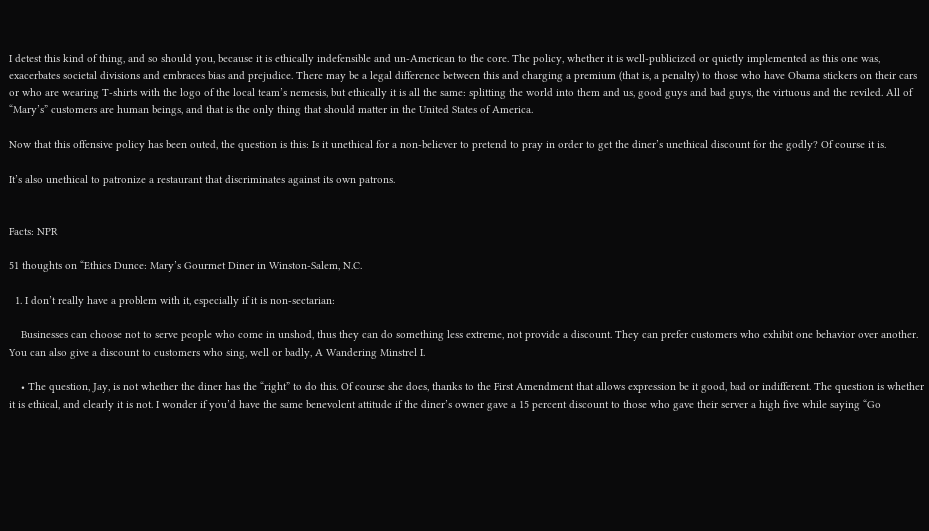I detest this kind of thing, and so should you, because it is ethically indefensible and un-American to the core. The policy, whether it is well-publicized or quietly implemented as this one was, exacerbates societal divisions and embraces bias and prejudice. There may be a legal difference between this and charging a premium (that is, a penalty) to those who have Obama stickers on their cars or who are wearing T-shirts with the logo of the local team’s nemesis, but ethically it is all the same: splitting the world into them and us, good guys and bad guys, the virtuous and the reviled. All of “Mary’s” customers are human beings, and that is the only thing that should matter in the United States of America.

Now that this offensive policy has been outed, the question is this: Is it unethical for a non-believer to pretend to pray in order to get the diner’s unethical discount for the godly? Of course it is.

It’s also unethical to patronize a restaurant that discriminates against its own patrons.


Facts: NPR

51 thoughts on “Ethics Dunce: Mary’s Gourmet Diner in Winston-Salem, N.C.

  1. I don’t really have a problem with it, especially if it is non-sectarian:

    Businesses can choose not to serve people who come in unshod, thus they can do something less extreme, not provide a discount. They can prefer customers who exhibit one behavior over another. You can also give a discount to customers who sing, well or badly, A Wandering Minstrel I.

    • The question, Jay, is not whether the diner has the “right” to do this. Of course she does, thanks to the First Amendment that allows expression be it good, bad or indifferent. The question is whether it is ethical, and clearly it is not. I wonder if you’d have the same benevolent attitude if the diner’s owner gave a 15 percent discount to those who gave their server a high five while saying “Go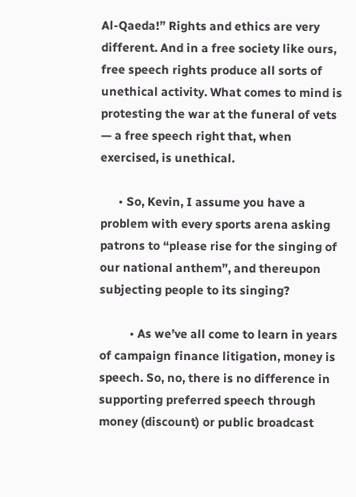Al-Qaeda!” Rights and ethics are very different. And in a free society like ours, free speech rights produce all sorts of unethical activity. What comes to mind is protesting the war at the funeral of vets — a free speech right that, when exercised, is unethical.

      • So, Kevin, I assume you have a problem with every sports arena asking patrons to “please rise for the singing of our national anthem”, and thereupon subjecting people to its singing?

          • As we’ve all come to learn in years of campaign finance litigation, money is speech. So, no, there is no difference in supporting preferred speech through money (discount) or public broadcast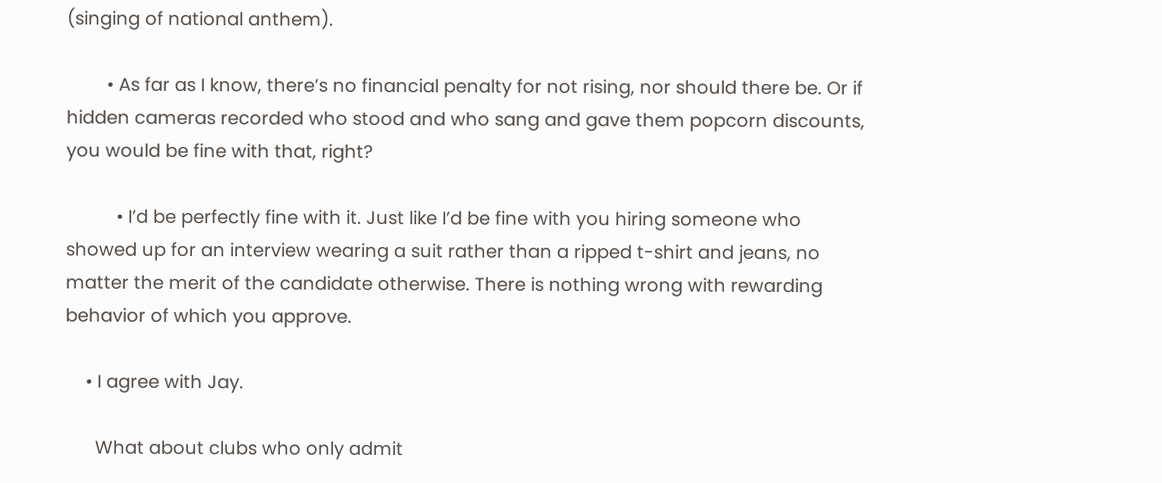(singing of national anthem).

        • As far as I know, there’s no financial penalty for not rising, nor should there be. Or if hidden cameras recorded who stood and who sang and gave them popcorn discounts, you would be fine with that, right?

          • I’d be perfectly fine with it. Just like I’d be fine with you hiring someone who showed up for an interview wearing a suit rather than a ripped t-shirt and jeans, no matter the merit of the candidate otherwise. There is nothing wrong with rewarding behavior of which you approve.

    • I agree with Jay.

      What about clubs who only admit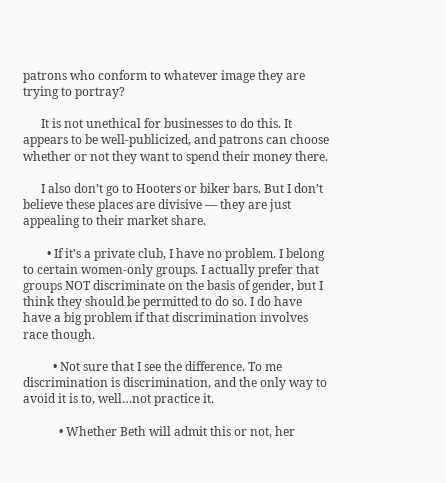patrons who conform to whatever image they are trying to portray?

      It is not unethical for businesses to do this. It appears to be well-publicized, and patrons can choose whether or not they want to spend their money there.

      I also don’t go to Hooters or biker bars. But I don’t believe these places are divisive — they are just appealing to their market share.

        • If it’s a private club, I have no problem. I belong to certain women-only groups. I actually prefer that groups NOT discriminate on the basis of gender, but I think they should be permitted to do so. I do have have a big problem if that discrimination involves race though.

          • Not sure that I see the difference. To me discrimination is discrimination, and the only way to avoid it is to, well…not practice it.

            • Whether Beth will admit this or not, her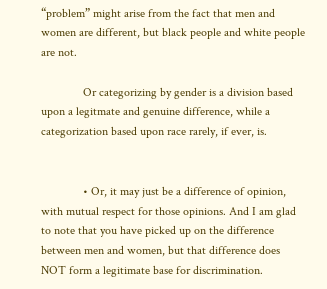“problem” might arise from the fact that men and women are different, but black people and white people are not.

              Or categorizing by gender is a division based upon a legitmate and genuine difference, while a categorization based upon race rarely, if ever, is.


              • Or, it may just be a difference of opinion, with mutual respect for those opinions. And I am glad to note that you have picked up on the difference between men and women, but that difference does NOT form a legitimate base for discrimination.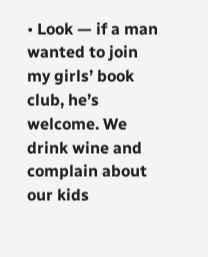• Look — if a man wanted to join my girls’ book club, he’s welcome. We drink wine and complain about our kids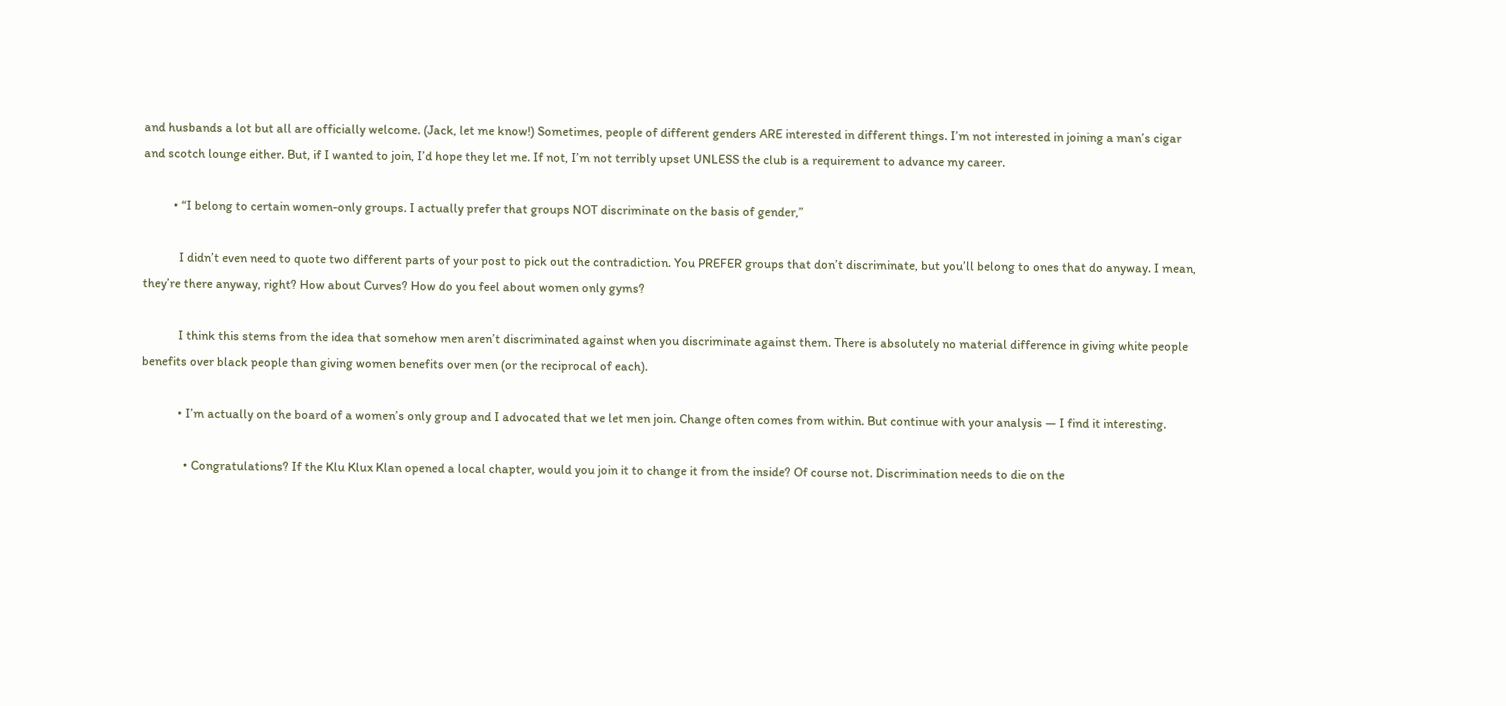and husbands a lot but all are officially welcome. (Jack, let me know!) Sometimes, people of different genders ARE interested in different things. I’m not interested in joining a man’s cigar and scotch lounge either. But, if I wanted to join, I’d hope they let me. If not, I’m not terribly upset UNLESS the club is a requirement to advance my career.

          • “I belong to certain women-only groups. I actually prefer that groups NOT discriminate on the basis of gender,”

            I didn’t even need to quote two different parts of your post to pick out the contradiction. You PREFER groups that don’t discriminate, but you’ll belong to ones that do anyway. I mean, they’re there anyway, right? How about Curves? How do you feel about women only gyms?

            I think this stems from the idea that somehow men aren’t discriminated against when you discriminate against them. There is absolutely no material difference in giving white people benefits over black people than giving women benefits over men (or the reciprocal of each).

            • I’m actually on the board of a women’s only group and I advocated that we let men join. Change often comes from within. But continue with your analysis — I find it interesting.

              • Congratulations? If the Klu Klux Klan opened a local chapter, would you join it to change it from the inside? Of course not. Discrimination needs to die on the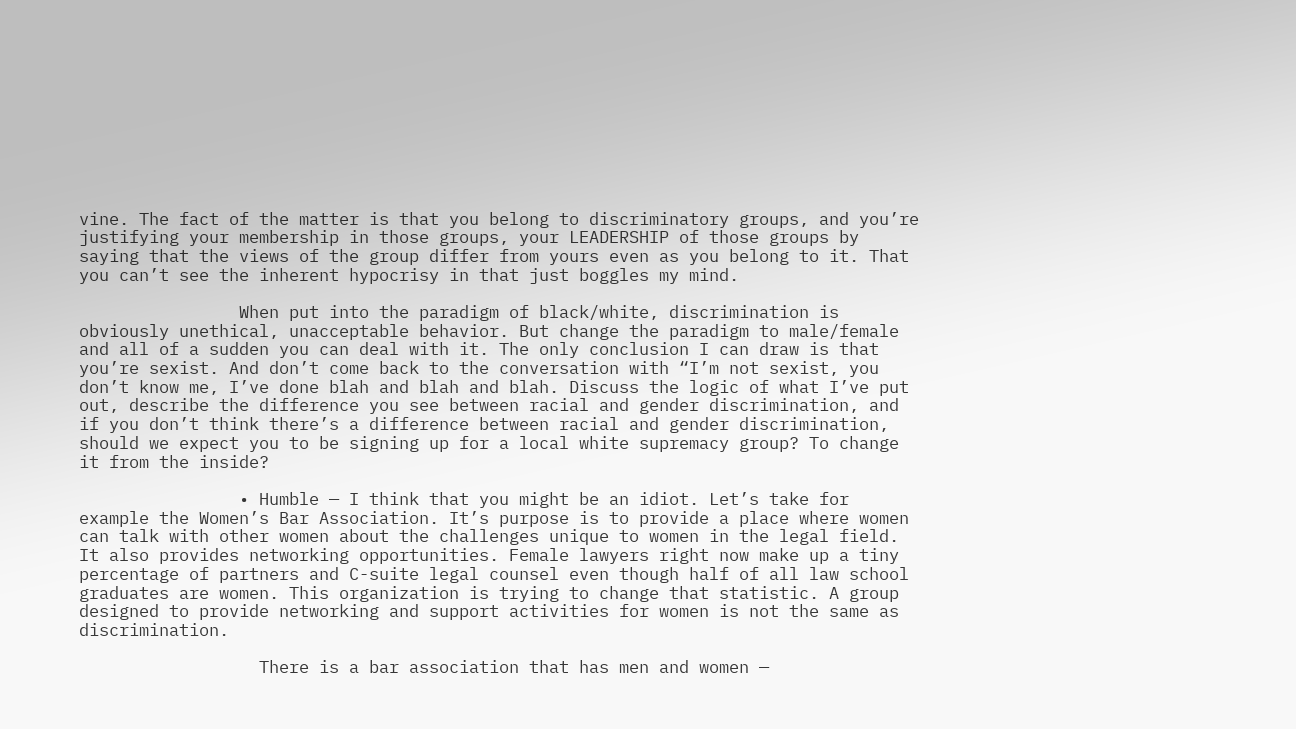vine. The fact of the matter is that you belong to discriminatory groups, and you’re justifying your membership in those groups, your LEADERSHIP of those groups by saying that the views of the group differ from yours even as you belong to it. That you can’t see the inherent hypocrisy in that just boggles my mind.

                When put into the paradigm of black/white, discrimination is obviously unethical, unacceptable behavior. But change the paradigm to male/female and all of a sudden you can deal with it. The only conclusion I can draw is that you’re sexist. And don’t come back to the conversation with “I’m not sexist, you don’t know me, I’ve done blah and blah and blah. Discuss the logic of what I’ve put out, describe the difference you see between racial and gender discrimination, and if you don’t think there’s a difference between racial and gender discrimination, should we expect you to be signing up for a local white supremacy group? To change it from the inside?

                • Humble — I think that you might be an idiot. Let’s take for example the Women’s Bar Association. It’s purpose is to provide a place where women can talk with other women about the challenges unique to women in the legal field. It also provides networking opportunities. Female lawyers right now make up a tiny percentage of partners and C-suite legal counsel even though half of all law school graduates are women. This organization is trying to change that statistic. A group designed to provide networking and support activities for women is not the same as discrimination.

                  There is a bar association that has men and women —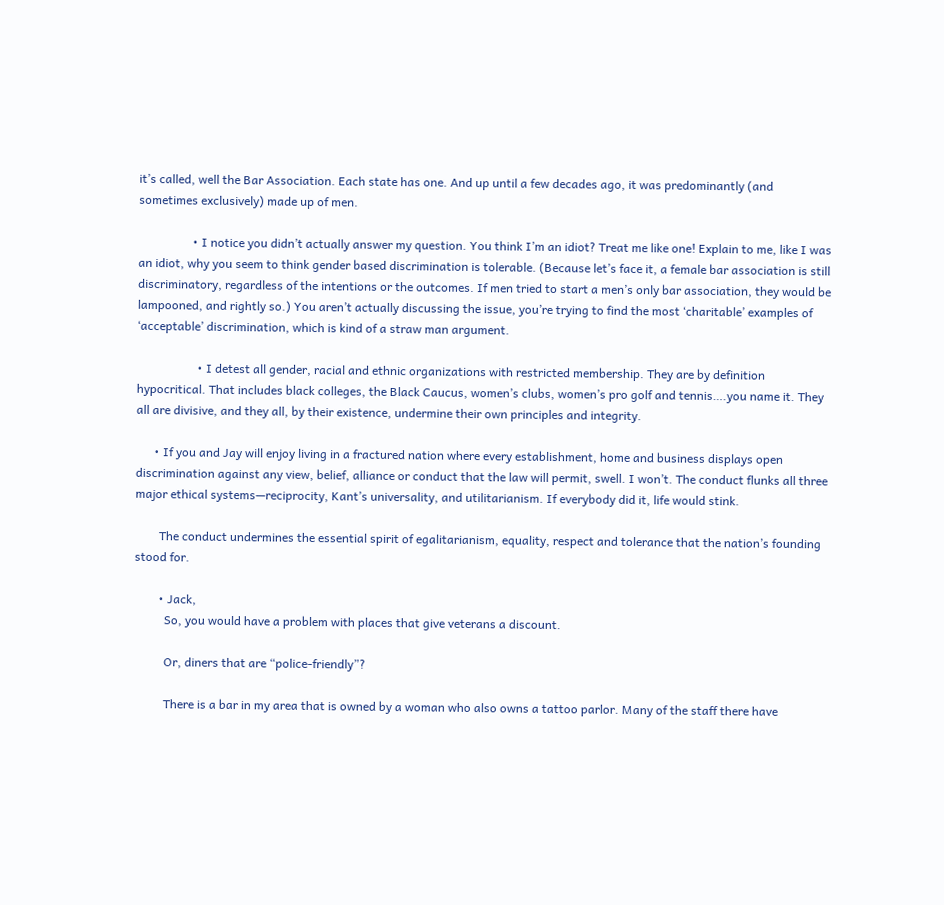it’s called, well the Bar Association. Each state has one. And up until a few decades ago, it was predominantly (and sometimes exclusively) made up of men.

                  • I notice you didn’t actually answer my question. You think I’m an idiot? Treat me like one! Explain to me, like I was an idiot, why you seem to think gender based discrimination is tolerable. (Because let’s face it, a female bar association is still discriminatory, regardless of the intentions or the outcomes. If men tried to start a men’s only bar association, they would be lampooned, and rightly so.) You aren’t actually discussing the issue, you’re trying to find the most ‘charitable’ examples of ‘acceptable’ discrimination, which is kind of a straw man argument.

                    • I detest all gender, racial and ethnic organizations with restricted membership. They are by definition hypocritical. That includes black colleges, the Black Caucus, women’s clubs, women’s pro golf and tennis….you name it. They all are divisive, and they all, by their existence, undermine their own principles and integrity.

      • If you and Jay will enjoy living in a fractured nation where every establishment, home and business displays open discrimination against any view, belief, alliance or conduct that the law will permit, swell. I won’t. The conduct flunks all three major ethical systems—reciprocity, Kant’s universality, and utilitarianism. If everybody did it, life would stink.

        The conduct undermines the essential spirit of egalitarianism, equality, respect and tolerance that the nation’s founding stood for.

        • Jack,
          So, you would have a problem with places that give veterans a discount.

          Or, diners that are “police-friendly”?

          There is a bar in my area that is owned by a woman who also owns a tattoo parlor. Many of the staff there have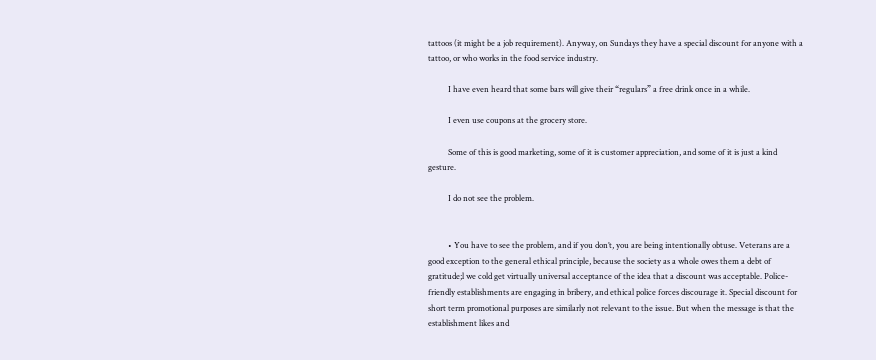tattoos (it might be a job requirement). Anyway, on Sundays they have a special discount for anyone with a tattoo, or who works in the food service industry.

          I have even heard that some bars will give their “regulars” a free drink once in a while.

          I even use coupons at the grocery store.

          Some of this is good marketing, some of it is customer appreciation, and some of it is just a kind gesture.

          I do not see the problem.


          • You have to see the problem, and if you don’t, you are being intentionally obtuse. Veterans are a good exception to the general ethical principle, because the society as a whole owes them a debt of gratitude;l we cold get virtually universal acceptance of the idea that a discount was acceptable. Police-friendly establishments are engaging in bribery, and ethical police forces discourage it. Special discount for short term promotional purposes are similarly not relevant to the issue. But when the message is that the establishment likes and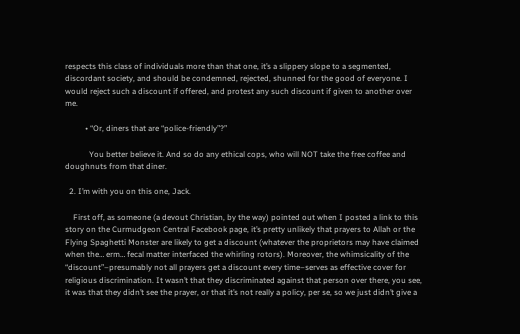respects this class of individuals more than that one, it’s a slippery slope to a segmented, discordant society, and should be condemned, rejected, shunned for the good of everyone. I would reject such a discount if offered, and protest any such discount if given to another over me.

          • “Or, diners that are “police-friendly”?”

            You better believe it. And so do any ethical cops, who will NOT take the free coffee and doughnuts from that diner.

  2. I’m with you on this one, Jack.

    First off, as someone (a devout Christian, by the way) pointed out when I posted a link to this story on the Curmudgeon Central Facebook page, it’s pretty unlikely that prayers to Allah or the Flying Spaghetti Monster are likely to get a discount (whatever the proprietors may have claimed when the… erm… fecal matter interfaced the whirling rotors). Moreover, the whimsicality of the “discount”–presumably not all prayers get a discount every time–serves as effective cover for religious discrimination. It wasn’t that they discriminated against that person over there, you see, it was that they didn’t see the prayer, or that it’s not really a policy, per se, so we just didn’t give a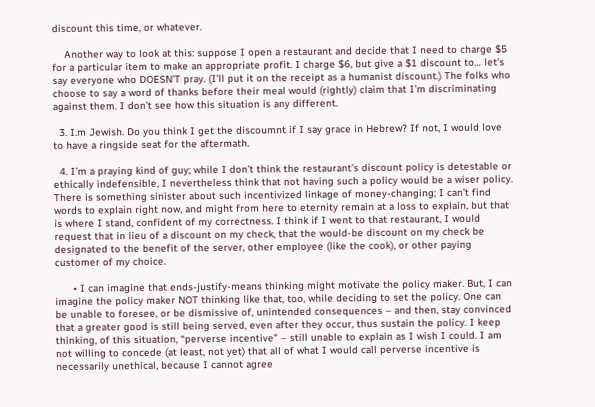discount this time, or whatever.

    Another way to look at this: suppose I open a restaurant and decide that I need to charge $5 for a particular item to make an appropriate profit. I charge $6, but give a $1 discount to… let’s say everyone who DOESN’T pray. (I’ll put it on the receipt as a humanist discount.) The folks who choose to say a word of thanks before their meal would (rightly) claim that I’m discriminating against them. I don’t see how this situation is any different.

  3. I.m Jewish. Do you think I get the discoumnt if I say grace in Hebrew? If not, I would love to have a ringside seat for the aftermath.

  4. I’m a praying kind of guy; while I don’t think the restaurant’s discount policy is detestable or ethically indefensible, I nevertheless think that not having such a policy would be a wiser policy. There is something sinister about such incentivized linkage of money-changing; I can’t find words to explain right now, and might from here to eternity remain at a loss to explain, but that is where I stand, confident of my correctness. I think if I went to that restaurant, I would request that in lieu of a discount on my check, that the would-be discount on my check be designated to the benefit of the server, other employee (like the cook), or other paying customer of my choice.

      • I can imagine that ends-justify-means thinking might motivate the policy maker. But, I can imagine the policy maker NOT thinking like that, too, while deciding to set the policy. One can be unable to foresee, or be dismissive of, unintended consequences – and then, stay convinced that a greater good is still being served, even after they occur, thus sustain the policy. I keep thinking, of this situation, “perverse incentive” – still unable to explain as I wish I could. I am not willing to concede (at least, not yet) that all of what I would call perverse incentive is necessarily unethical, because I cannot agree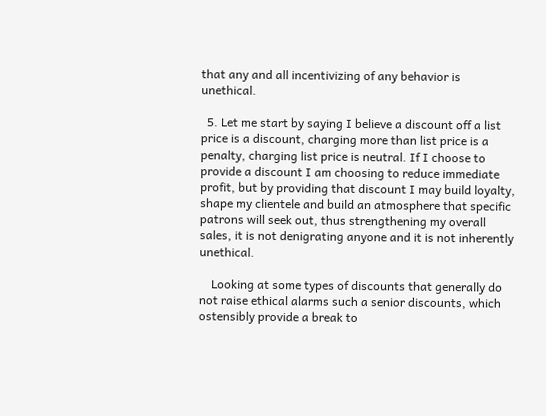that any and all incentivizing of any behavior is unethical.

  5. Let me start by saying I believe a discount off a list price is a discount, charging more than list price is a penalty, charging list price is neutral. If I choose to provide a discount I am choosing to reduce immediate profit, but by providing that discount I may build loyalty, shape my clientele and build an atmosphere that specific patrons will seek out, thus strengthening my overall sales, it is not denigrating anyone and it is not inherently unethical.

    Looking at some types of discounts that generally do not raise ethical alarms such a senior discounts, which ostensibly provide a break to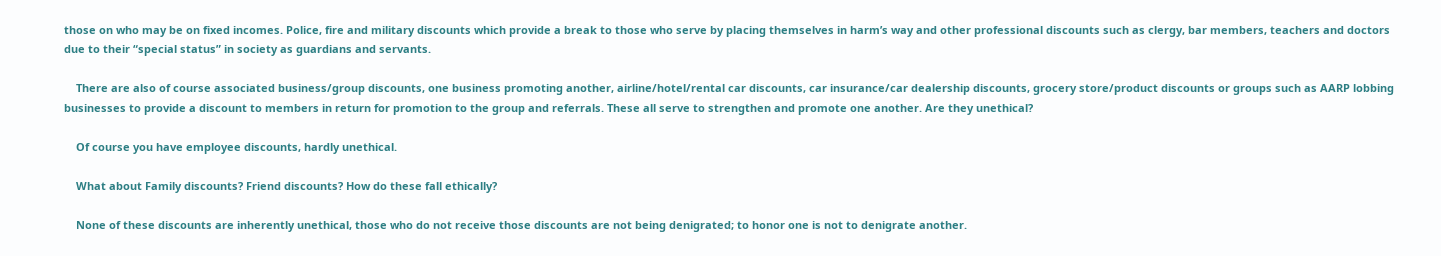those on who may be on fixed incomes. Police, fire and military discounts which provide a break to those who serve by placing themselves in harm’s way and other professional discounts such as clergy, bar members, teachers and doctors due to their “special status” in society as guardians and servants.

    There are also of course associated business/group discounts, one business promoting another, airline/hotel/rental car discounts, car insurance/car dealership discounts, grocery store/product discounts or groups such as AARP lobbing businesses to provide a discount to members in return for promotion to the group and referrals. These all serve to strengthen and promote one another. Are they unethical?

    Of course you have employee discounts, hardly unethical.

    What about Family discounts? Friend discounts? How do these fall ethically?

    None of these discounts are inherently unethical, those who do not receive those discounts are not being denigrated; to honor one is not to denigrate another.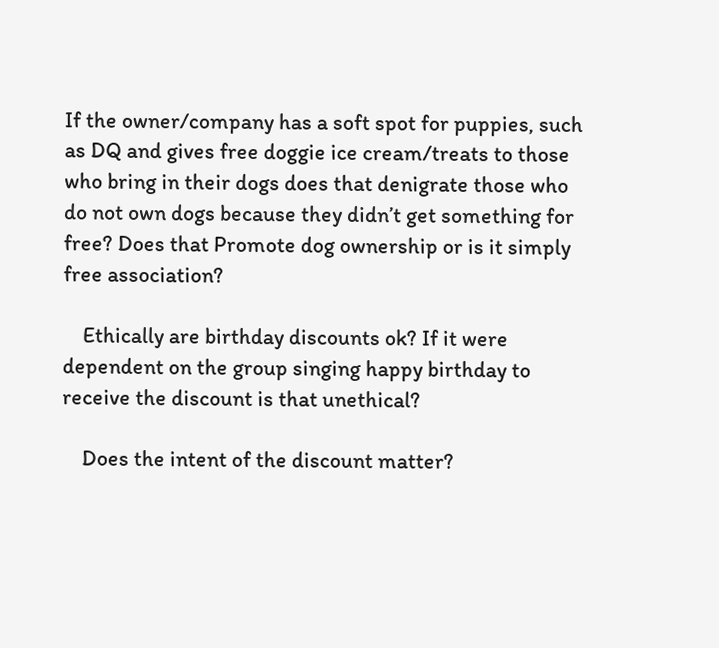If the owner/company has a soft spot for puppies, such as DQ and gives free doggie ice cream/treats to those who bring in their dogs does that denigrate those who do not own dogs because they didn’t get something for free? Does that Promote dog ownership or is it simply free association?

    Ethically are birthday discounts ok? If it were dependent on the group singing happy birthday to receive the discount is that unethical?

    Does the intent of the discount matter?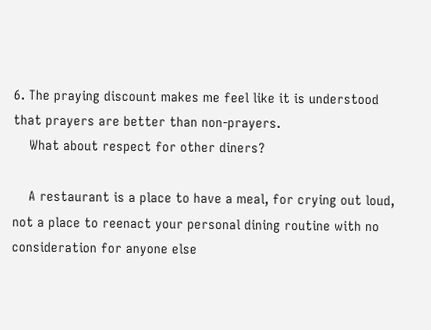6. The praying discount makes me feel like it is understood that prayers are better than non-prayers.
    What about respect for other diners?

    A restaurant is a place to have a meal, for crying out loud, not a place to reenact your personal dining routine with no consideration for anyone else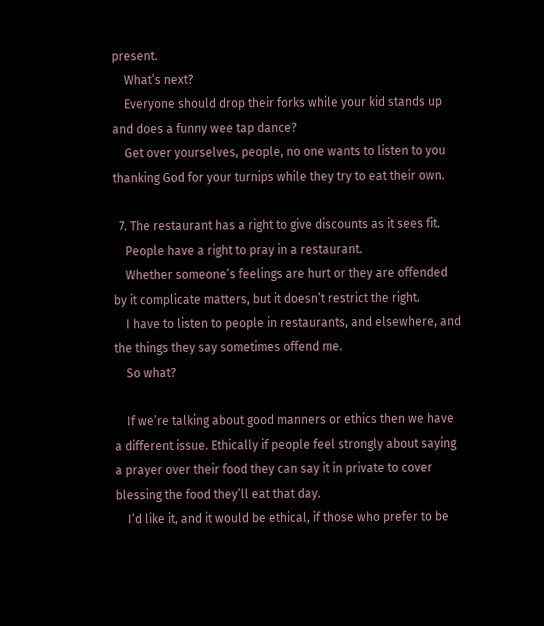present.
    What’s next?
    Everyone should drop their forks while your kid stands up and does a funny wee tap dance?
    Get over yourselves, people, no one wants to listen to you thanking God for your turnips while they try to eat their own.

  7. The restaurant has a right to give discounts as it sees fit.
    People have a right to pray in a restaurant.
    Whether someone’s feelings are hurt or they are offended by it complicate matters, but it doesn’t restrict the right.
    I have to listen to people in restaurants, and elsewhere, and the things they say sometimes offend me.
    So what?

    If we’re talking about good manners or ethics then we have a different issue. Ethically if people feel strongly about saying a prayer over their food they can say it in private to cover blessing the food they’ll eat that day.
    I’d like it, and it would be ethical, if those who prefer to be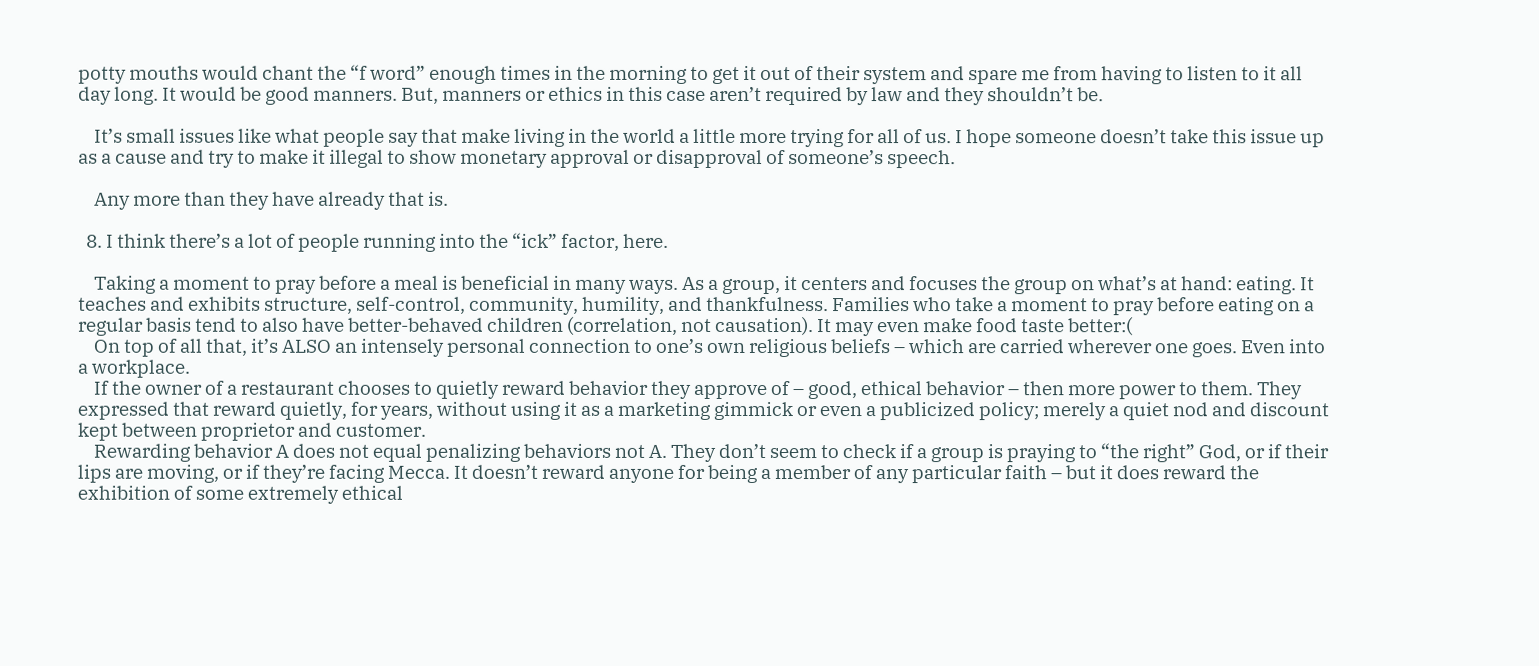potty mouths would chant the “f word” enough times in the morning to get it out of their system and spare me from having to listen to it all day long. It would be good manners. But, manners or ethics in this case aren’t required by law and they shouldn’t be.

    It’s small issues like what people say that make living in the world a little more trying for all of us. I hope someone doesn’t take this issue up as a cause and try to make it illegal to show monetary approval or disapproval of someone’s speech.

    Any more than they have already that is.

  8. I think there’s a lot of people running into the “ick” factor, here.

    Taking a moment to pray before a meal is beneficial in many ways. As a group, it centers and focuses the group on what’s at hand: eating. It teaches and exhibits structure, self-control, community, humility, and thankfulness. Families who take a moment to pray before eating on a regular basis tend to also have better-behaved children (correlation, not causation). It may even make food taste better:(
    On top of all that, it’s ALSO an intensely personal connection to one’s own religious beliefs – which are carried wherever one goes. Even into a workplace.
    If the owner of a restaurant chooses to quietly reward behavior they approve of – good, ethical behavior – then more power to them. They expressed that reward quietly, for years, without using it as a marketing gimmick or even a publicized policy; merely a quiet nod and discount kept between proprietor and customer.
    Rewarding behavior A does not equal penalizing behaviors not A. They don’t seem to check if a group is praying to “the right” God, or if their lips are moving, or if they’re facing Mecca. It doesn’t reward anyone for being a member of any particular faith – but it does reward the exhibition of some extremely ethical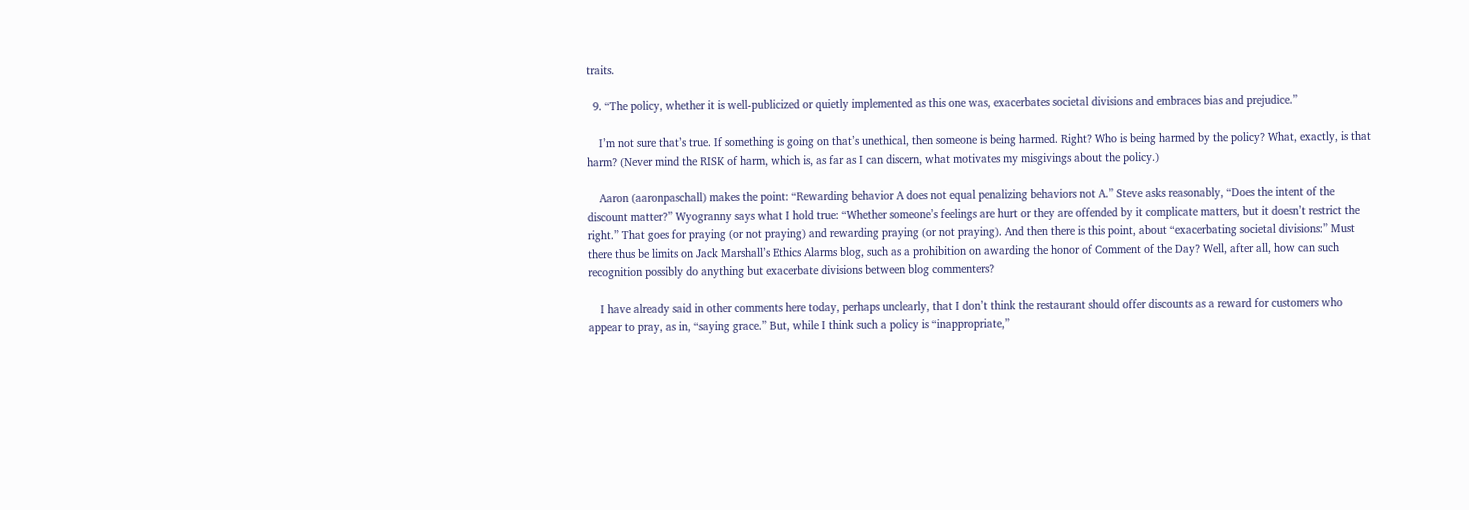traits.

  9. “The policy, whether it is well-publicized or quietly implemented as this one was, exacerbates societal divisions and embraces bias and prejudice.”

    I’m not sure that’s true. If something is going on that’s unethical, then someone is being harmed. Right? Who is being harmed by the policy? What, exactly, is that harm? (Never mind the RISK of harm, which is, as far as I can discern, what motivates my misgivings about the policy.)

    Aaron (aaronpaschall) makes the point: “Rewarding behavior A does not equal penalizing behaviors not A.” Steve asks reasonably, “Does the intent of the discount matter?” Wyogranny says what I hold true: “Whether someone’s feelings are hurt or they are offended by it complicate matters, but it doesn’t restrict the right.” That goes for praying (or not praying) and rewarding praying (or not praying). And then there is this point, about “exacerbating societal divisions:” Must there thus be limits on Jack Marshall’s Ethics Alarms blog, such as a prohibition on awarding the honor of Comment of the Day? Well, after all, how can such recognition possibly do anything but exacerbate divisions between blog commenters?

    I have already said in other comments here today, perhaps unclearly, that I don’t think the restaurant should offer discounts as a reward for customers who appear to pray, as in, “saying grace.” But, while I think such a policy is “inappropriate,”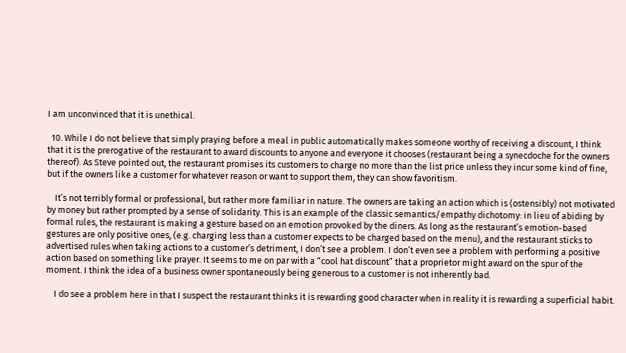I am unconvinced that it is unethical.

  10. While I do not believe that simply praying before a meal in public automatically makes someone worthy of receiving a discount, I think that it is the prerogative of the restaurant to award discounts to anyone and everyone it chooses (restaurant being a synecdoche for the owners thereof). As Steve pointed out, the restaurant promises its customers to charge no more than the list price unless they incur some kind of fine, but if the owners like a customer for whatever reason or want to support them, they can show favoritism.

    It’s not terribly formal or professional, but rather more familiar in nature. The owners are taking an action which is (ostensibly) not motivated by money but rather prompted by a sense of solidarity. This is an example of the classic semantics/empathy dichotomy: in lieu of abiding by formal rules, the restaurant is making a gesture based on an emotion provoked by the diners. As long as the restaurant’s emotion-based gestures are only positive ones, (e.g. charging less than a customer expects to be charged based on the menu), and the restaurant sticks to advertised rules when taking actions to a customer’s detriment, I don’t see a problem. I don’t even see a problem with performing a positive action based on something like prayer. It seems to me on par with a “cool hat discount” that a proprietor might award on the spur of the moment. I think the idea of a business owner spontaneously being generous to a customer is not inherently bad.

    I do see a problem here in that I suspect the restaurant thinks it is rewarding good character when in reality it is rewarding a superficial habit.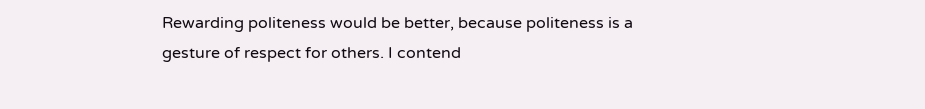Rewarding politeness would be better, because politeness is a gesture of respect for others. I contend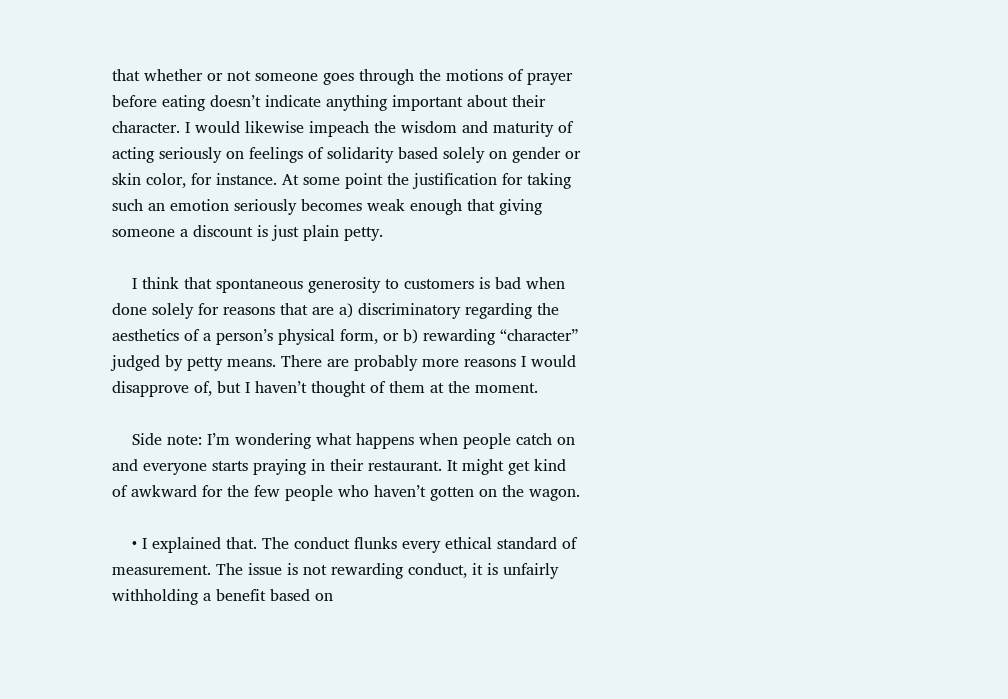that whether or not someone goes through the motions of prayer before eating doesn’t indicate anything important about their character. I would likewise impeach the wisdom and maturity of acting seriously on feelings of solidarity based solely on gender or skin color, for instance. At some point the justification for taking such an emotion seriously becomes weak enough that giving someone a discount is just plain petty.

    I think that spontaneous generosity to customers is bad when done solely for reasons that are a) discriminatory regarding the aesthetics of a person’s physical form, or b) rewarding “character” judged by petty means. There are probably more reasons I would disapprove of, but I haven’t thought of them at the moment.

    Side note: I’m wondering what happens when people catch on and everyone starts praying in their restaurant. It might get kind of awkward for the few people who haven’t gotten on the wagon.

    • I explained that. The conduct flunks every ethical standard of measurement. The issue is not rewarding conduct, it is unfairly withholding a benefit based on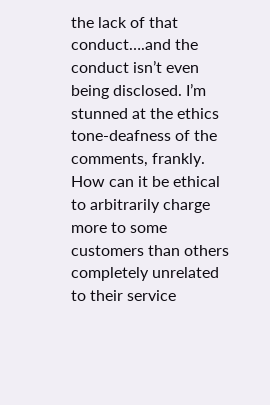the lack of that conduct….and the conduct isn’t even being disclosed. I’m stunned at the ethics tone-deafness of the comments, frankly. How can it be ethical to arbitrarily charge more to some customers than others completely unrelated to their service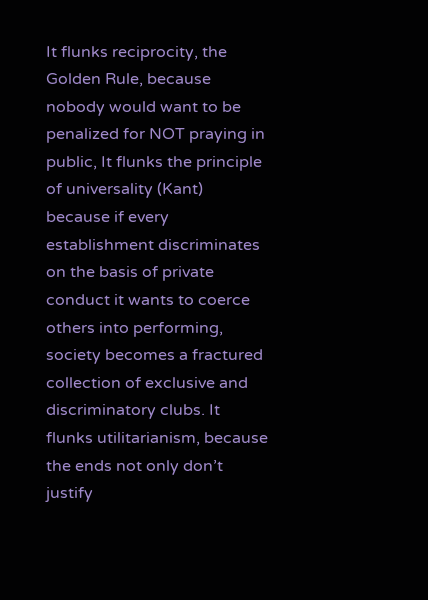It flunks reciprocity, the Golden Rule, because nobody would want to be penalized for NOT praying in public, It flunks the principle of universality (Kant) because if every establishment discriminates on the basis of private conduct it wants to coerce others into performing, society becomes a fractured collection of exclusive and discriminatory clubs. It flunks utilitarianism, because the ends not only don’t justify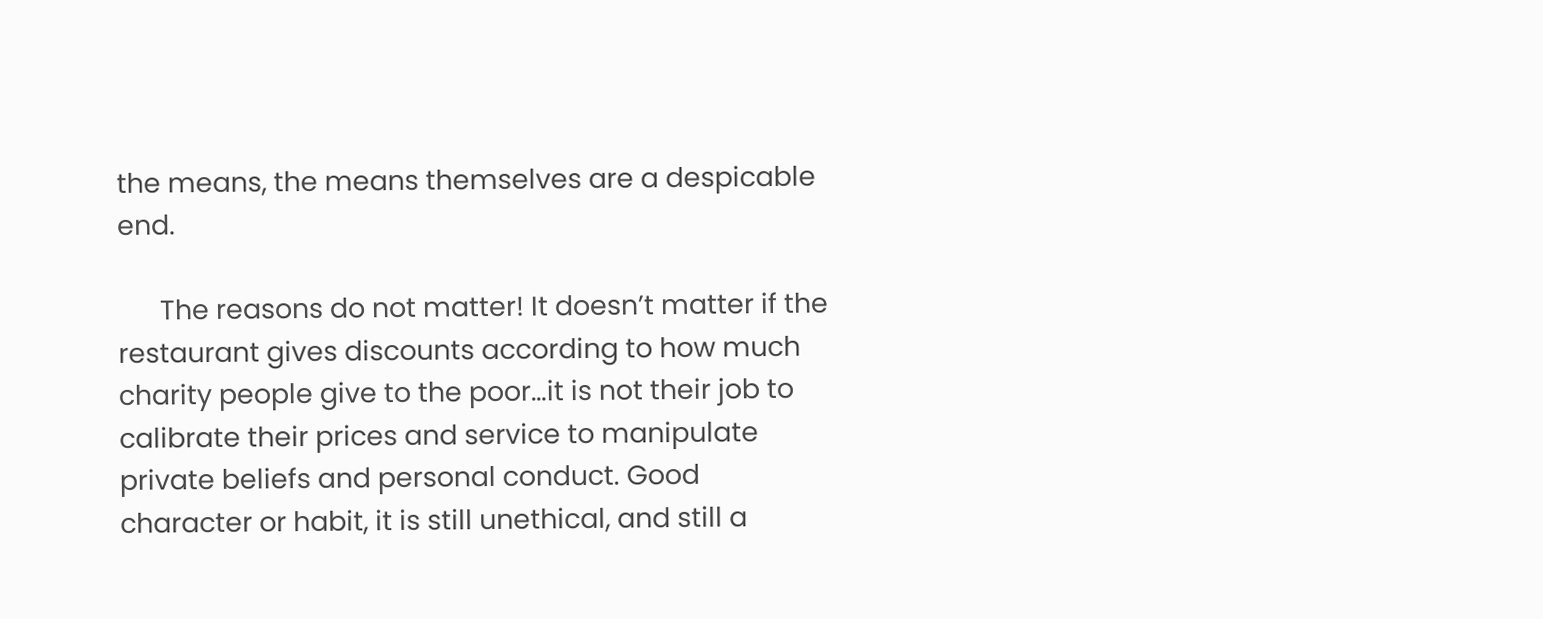the means, the means themselves are a despicable end.

      The reasons do not matter! It doesn’t matter if the restaurant gives discounts according to how much charity people give to the poor…it is not their job to calibrate their prices and service to manipulate private beliefs and personal conduct. Good character or habit, it is still unethical, and still a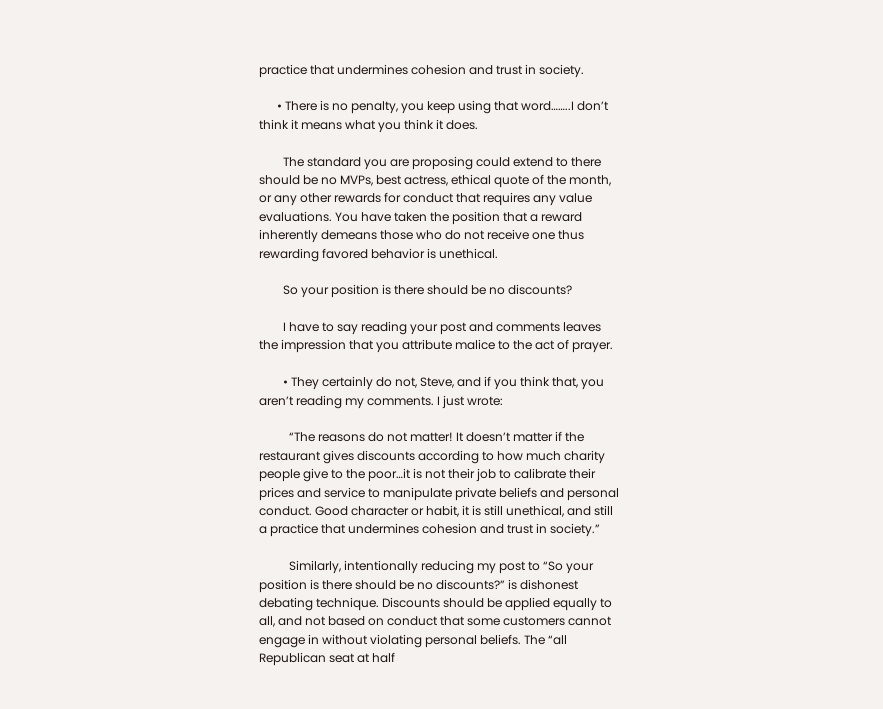practice that undermines cohesion and trust in society.

      • There is no penalty, you keep using that word……..I don’t think it means what you think it does.

        The standard you are proposing could extend to there should be no MVPs, best actress, ethical quote of the month, or any other rewards for conduct that requires any value evaluations. You have taken the position that a reward inherently demeans those who do not receive one thus rewarding favored behavior is unethical.

        So your position is there should be no discounts?

        I have to say reading your post and comments leaves the impression that you attribute malice to the act of prayer.

        • They certainly do not, Steve, and if you think that, you aren’t reading my comments. I just wrote:

          “The reasons do not matter! It doesn’t matter if the restaurant gives discounts according to how much charity people give to the poor…it is not their job to calibrate their prices and service to manipulate private beliefs and personal conduct. Good character or habit, it is still unethical, and still a practice that undermines cohesion and trust in society.”

          Similarly, intentionally reducing my post to “So your position is there should be no discounts?” is dishonest debating technique. Discounts should be applied equally to all, and not based on conduct that some customers cannot engage in without violating personal beliefs. The “all Republican seat at half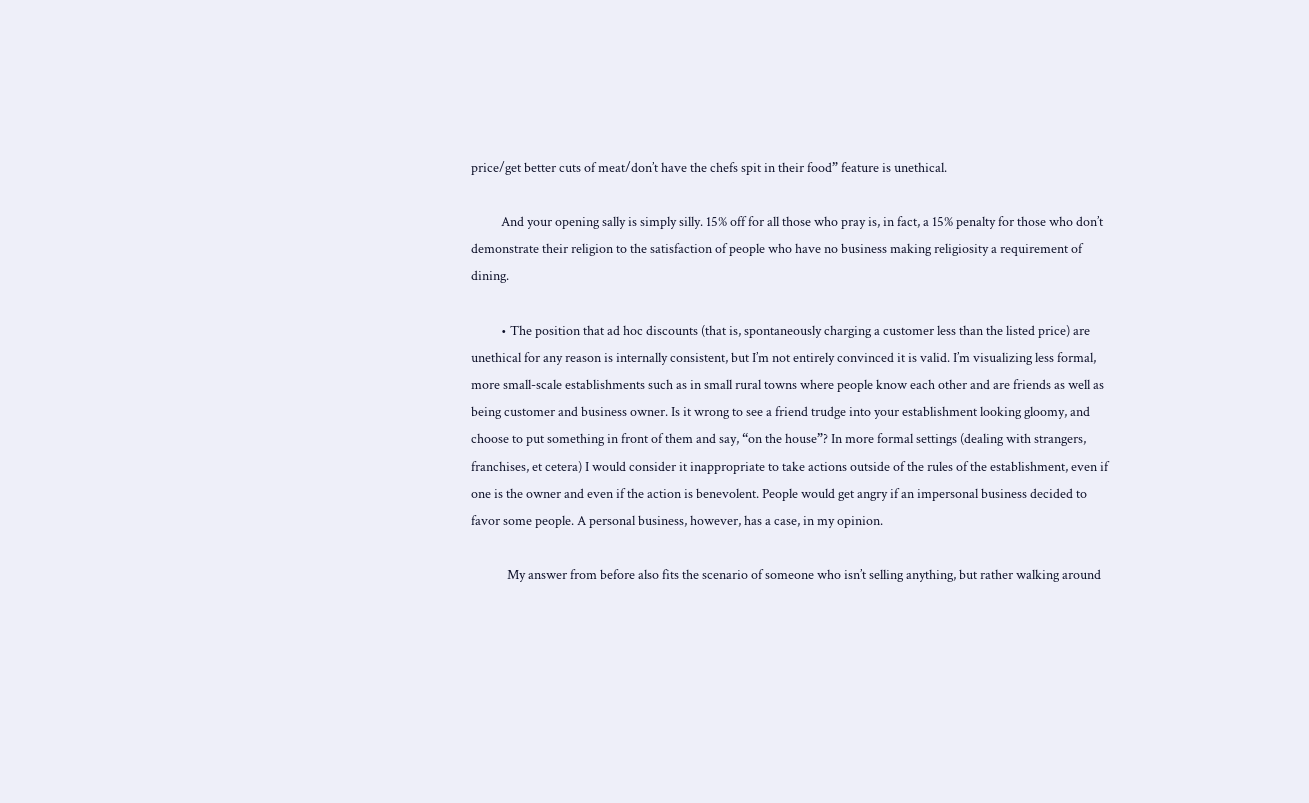price/get better cuts of meat/don’t have the chefs spit in their food” feature is unethical.

          And your opening sally is simply silly. 15% off for all those who pray is, in fact, a 15% penalty for those who don’t demonstrate their religion to the satisfaction of people who have no business making religiosity a requirement of dining.

          • The position that ad hoc discounts (that is, spontaneously charging a customer less than the listed price) are unethical for any reason is internally consistent, but I’m not entirely convinced it is valid. I’m visualizing less formal, more small-scale establishments such as in small rural towns where people know each other and are friends as well as being customer and business owner. Is it wrong to see a friend trudge into your establishment looking gloomy, and choose to put something in front of them and say, “on the house”? In more formal settings (dealing with strangers, franchises, et cetera) I would consider it inappropriate to take actions outside of the rules of the establishment, even if one is the owner and even if the action is benevolent. People would get angry if an impersonal business decided to favor some people. A personal business, however, has a case, in my opinion.

            My answer from before also fits the scenario of someone who isn’t selling anything, but rather walking around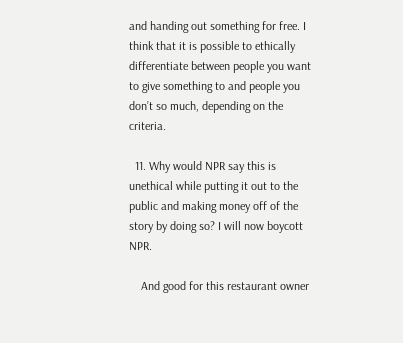and handing out something for free. I think that it is possible to ethically differentiate between people you want to give something to and people you don’t so much, depending on the criteria.

  11. Why would NPR say this is unethical while putting it out to the public and making money off of the story by doing so? I will now boycott NPR.

    And good for this restaurant owner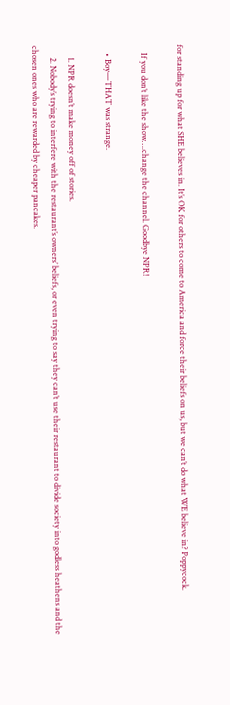for standing up for what SHE believes in. It’s OK for others to come to America and force their beliefs on us, but we can’t do what WE believe in? Poppycock.

    If you don’t like the show….change the channel. Goodbye NPR!

    • Boy—THAT was strange.

      1. NPR doesn’t make money off of stories.
      2. Nobody’s trying to interfere with the restaurant’s owners’ beliefs, or even trying to say they can’t use their restaurant to divide society into godless heathens and the chosen ones who are rewarded by cheaper pancakes.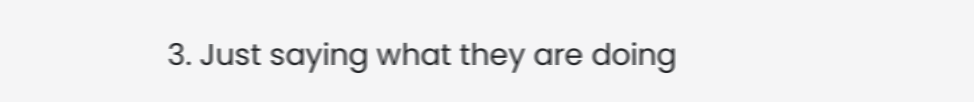3. Just saying what they are doing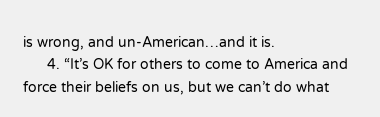is wrong, and un-American…and it is.
      4. “It’s OK for others to come to America and force their beliefs on us, but we can’t do what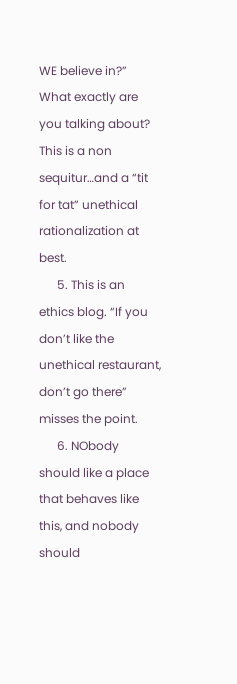WE believe in?” What exactly are you talking about? This is a non sequitur…and a “tit for tat” unethical rationalization at best.
      5. This is an ethics blog. “If you don’t like the unethical restaurant, don’t go there” misses the point.
      6. NObody should like a place that behaves like this, and nobody should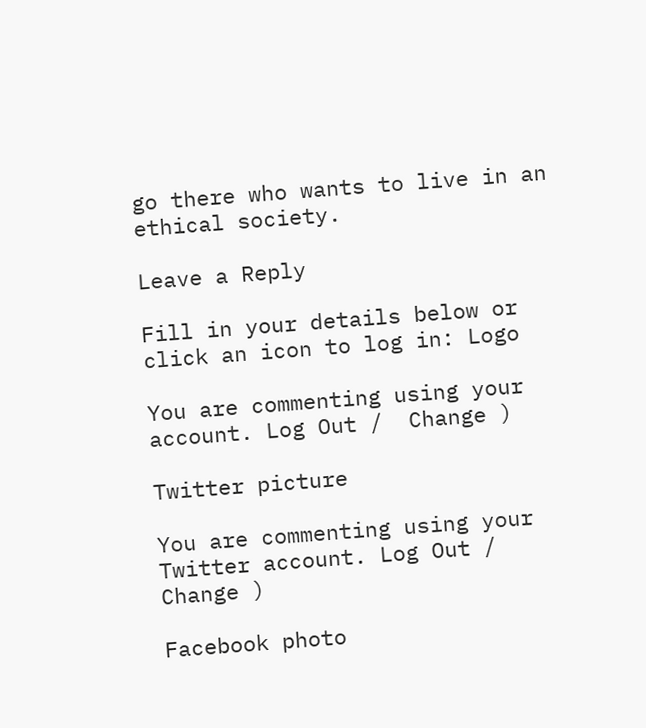go there who wants to live in an ethical society.

Leave a Reply

Fill in your details below or click an icon to log in: Logo

You are commenting using your account. Log Out /  Change )

Twitter picture

You are commenting using your Twitter account. Log Out /  Change )

Facebook photo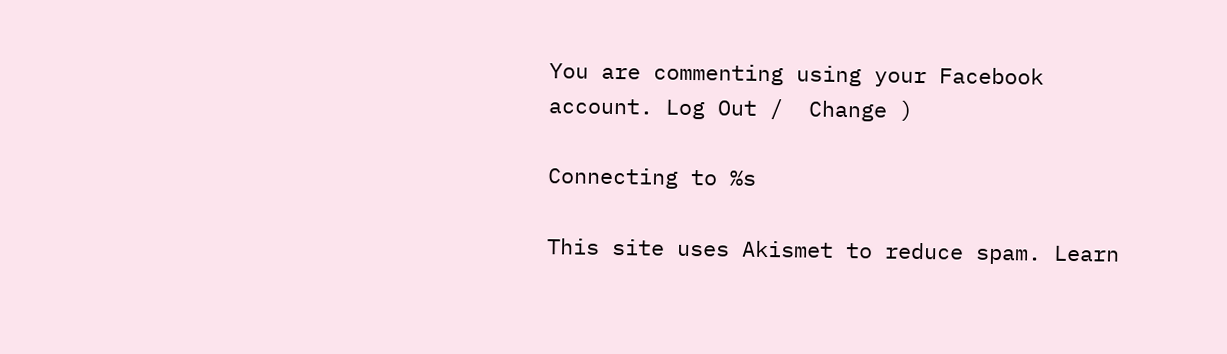You are commenting using your Facebook account. Log Out /  Change )

Connecting to %s

This site uses Akismet to reduce spam. Learn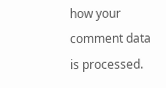how your comment data is processed.